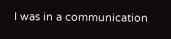I was in a communication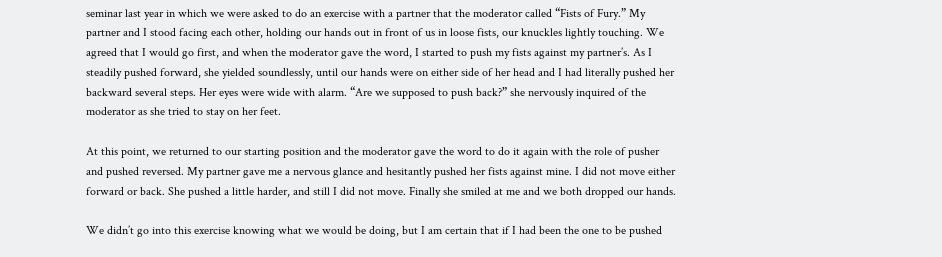seminar last year in which we were asked to do an exercise with a partner that the moderator called “Fists of Fury.” My partner and I stood facing each other, holding our hands out in front of us in loose fists, our knuckles lightly touching. We agreed that I would go first, and when the moderator gave the word, I started to push my fists against my partner’s. As I steadily pushed forward, she yielded soundlessly, until our hands were on either side of her head and I had literally pushed her backward several steps. Her eyes were wide with alarm. “Are we supposed to push back?” she nervously inquired of the moderator as she tried to stay on her feet.

At this point, we returned to our starting position and the moderator gave the word to do it again with the role of pusher and pushed reversed. My partner gave me a nervous glance and hesitantly pushed her fists against mine. I did not move either forward or back. She pushed a little harder, and still I did not move. Finally she smiled at me and we both dropped our hands.

We didn’t go into this exercise knowing what we would be doing, but I am certain that if I had been the one to be pushed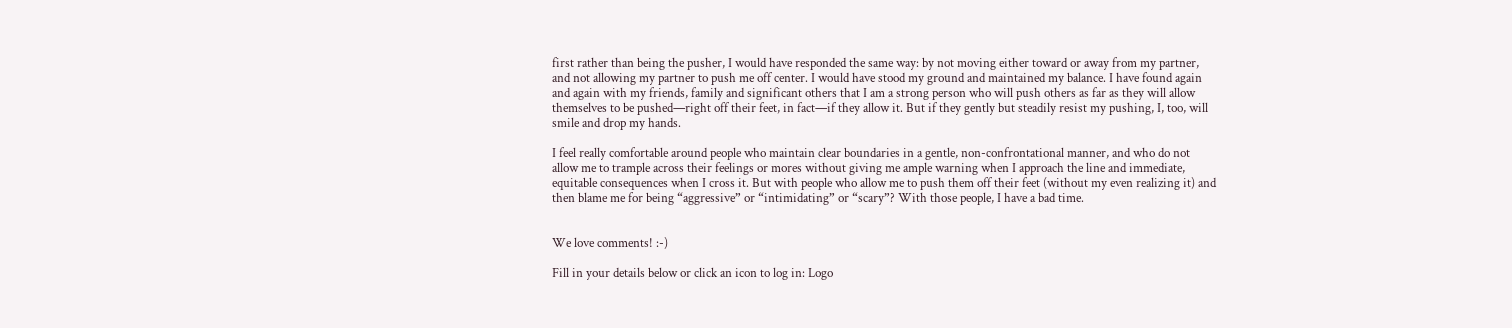first rather than being the pusher, I would have responded the same way: by not moving either toward or away from my partner, and not allowing my partner to push me off center. I would have stood my ground and maintained my balance. I have found again and again with my friends, family and significant others that I am a strong person who will push others as far as they will allow themselves to be pushed—right off their feet, in fact—if they allow it. But if they gently but steadily resist my pushing, I, too, will smile and drop my hands.

I feel really comfortable around people who maintain clear boundaries in a gentle, non-confrontational manner, and who do not allow me to trample across their feelings or mores without giving me ample warning when I approach the line and immediate, equitable consequences when I cross it. But with people who allow me to push them off their feet (without my even realizing it) and then blame me for being “aggressive” or “intimidating” or “scary”? With those people, I have a bad time.


We love comments! :-)

Fill in your details below or click an icon to log in: Logo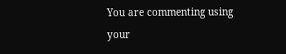You are commenting using your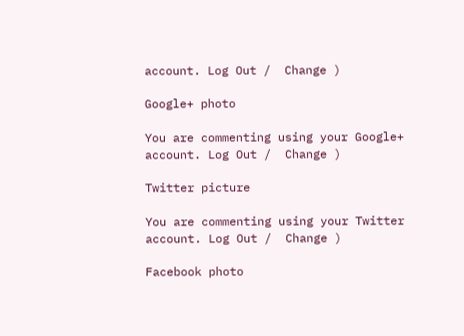account. Log Out /  Change )

Google+ photo

You are commenting using your Google+ account. Log Out /  Change )

Twitter picture

You are commenting using your Twitter account. Log Out /  Change )

Facebook photo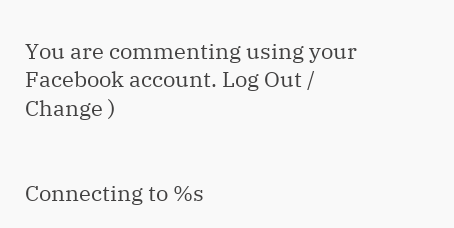You are commenting using your Facebook account. Log Out /  Change )


Connecting to %s